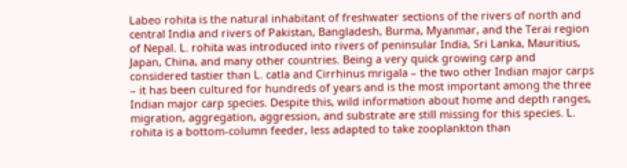Labeo rohita is the natural inhabitant of freshwater sections of the rivers of north and central India and rivers of Pakistan, Bangladesh, Burma, Myanmar, and the Terai region of Nepal. L. rohita was introduced into rivers of peninsular India, Sri Lanka, Mauritius, Japan, China, and many other countries. Being a very quick growing carp and considered tastier than L. catla and Cirrhinus mrigala – the two other Indian major carps – it has been cultured for hundreds of years and is the most important among the three Indian major carp species. Despite this, wild information about home and depth ranges, migration, aggregation, aggression, and substrate are still missing for this species. L. rohita is a bottom-column feeder, less adapted to take zooplankton than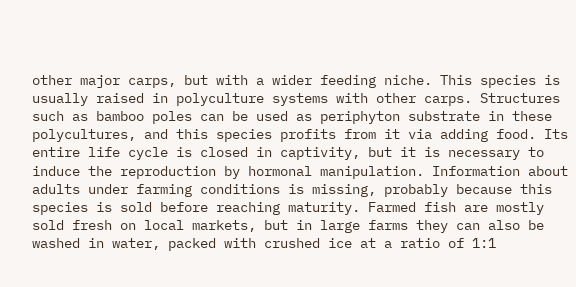other major carps, but with a wider feeding niche. This species is usually raised in polyculture systems with other carps. Structures such as bamboo poles can be used as periphyton substrate in these polycultures, and this species profits from it via adding food. Its entire life cycle is closed in captivity, but it is necessary to induce the reproduction by hormonal manipulation. Information about adults under farming conditions is missing, probably because this species is sold before reaching maturity. Farmed fish are mostly sold fresh on local markets, but in large farms they can also be washed in water, packed with crushed ice at a ratio of 1:1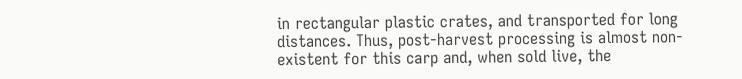in rectangular plastic crates, and transported for long distances. Thus, post-harvest processing is almost non-existent for this carp and, when sold live, the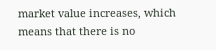market value increases, which means that there is no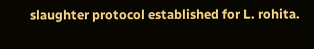slaughter protocol established for L. rohita.